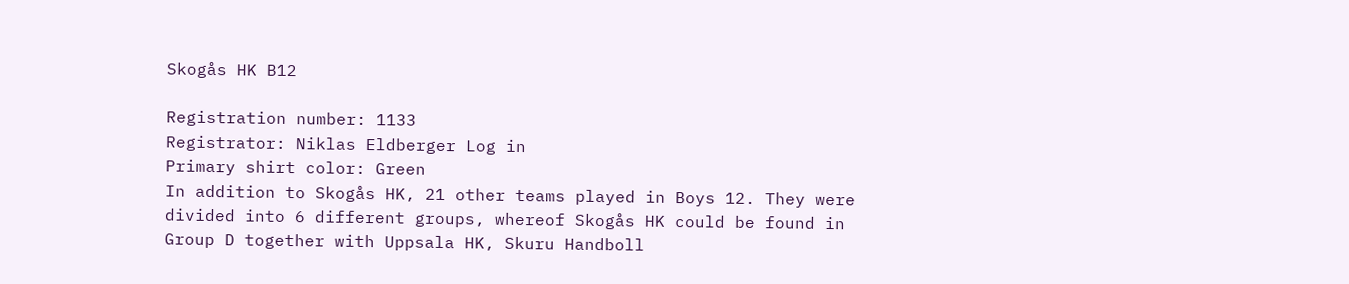Skogås HK B12

Registration number: 1133
Registrator: Niklas Eldberger Log in
Primary shirt color: Green
In addition to Skogås HK, 21 other teams played in Boys 12. They were divided into 6 different groups, whereof Skogås HK could be found in Group D together with Uppsala HK, Skuru Handboll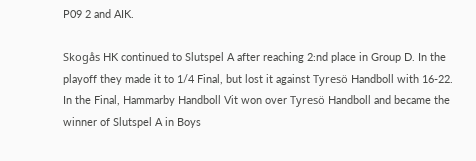P09 2 and AIK.

Skogås HK continued to Slutspel A after reaching 2:nd place in Group D. In the playoff they made it to 1/4 Final, but lost it against Tyresö Handboll with 16-22. In the Final, Hammarby Handboll Vit won over Tyresö Handboll and became the winner of Slutspel A in Boys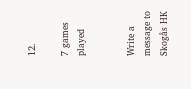12.

7 games played


Write a message to Skogås HK